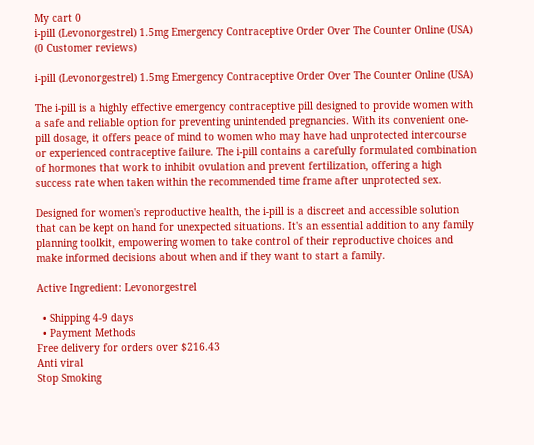My cart 0
i-pill (Levonorgestrel) 1.5mg Emergency Contraceptive Order Over The Counter Online (USA)
(0 Customer reviews)

i-pill (Levonorgestrel) 1.5mg Emergency Contraceptive Order Over The Counter Online (USA)

The i-pill is a highly effective emergency contraceptive pill designed to provide women with a safe and reliable option for preventing unintended pregnancies. With its convenient one-pill dosage, it offers peace of mind to women who may have had unprotected intercourse or experienced contraceptive failure. The i-pill contains a carefully formulated combination of hormones that work to inhibit ovulation and prevent fertilization, offering a high success rate when taken within the recommended time frame after unprotected sex.

Designed for women's reproductive health, the i-pill is a discreet and accessible solution that can be kept on hand for unexpected situations. It's an essential addition to any family planning toolkit, empowering women to take control of their reproductive choices and make informed decisions about when and if they want to start a family.

Active Ingredient: Levonorgestrel

  • Shipping 4-9 days
  • Payment Methods
Free delivery for orders over $216.43
Anti viral
Stop Smoking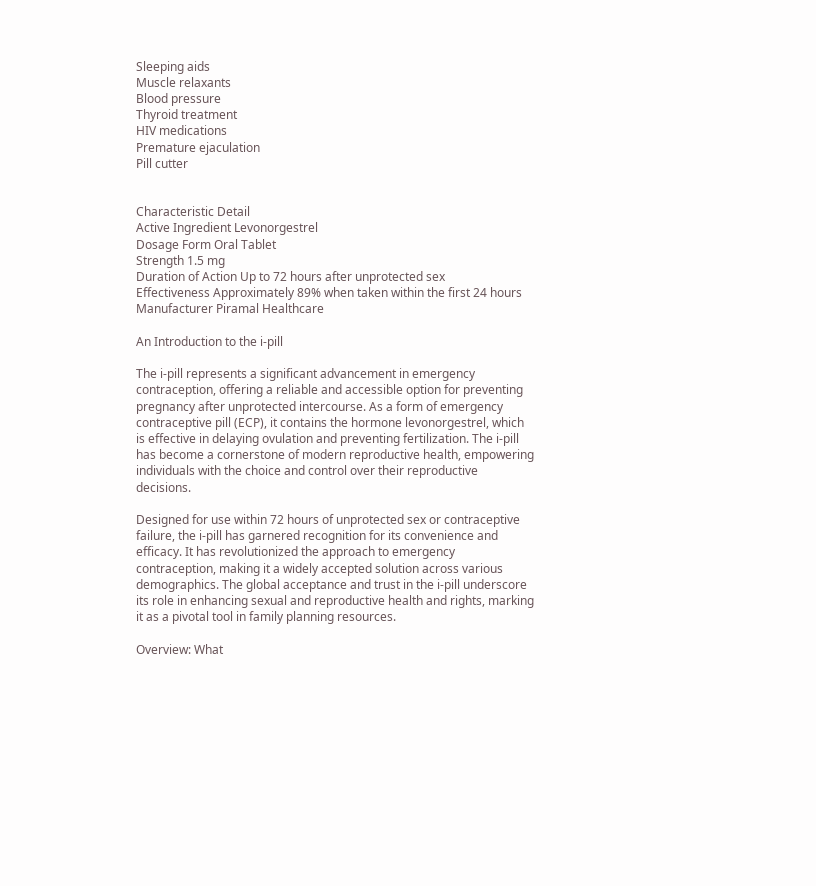Sleeping aids
Muscle relaxants
Blood pressure
Thyroid treatment
HIV medications
Premature ejaculation
Pill cutter


Characteristic Detail
Active Ingredient Levonorgestrel
Dosage Form Oral Tablet
Strength 1.5 mg
Duration of Action Up to 72 hours after unprotected sex
Effectiveness Approximately 89% when taken within the first 24 hours
Manufacturer Piramal Healthcare

An Introduction to the i-pill

The i-pill represents a significant advancement in emergency contraception, offering a reliable and accessible option for preventing pregnancy after unprotected intercourse. As a form of emergency contraceptive pill (ECP), it contains the hormone levonorgestrel, which is effective in delaying ovulation and preventing fertilization. The i-pill has become a cornerstone of modern reproductive health, empowering individuals with the choice and control over their reproductive decisions.

Designed for use within 72 hours of unprotected sex or contraceptive failure, the i-pill has garnered recognition for its convenience and efficacy. It has revolutionized the approach to emergency contraception, making it a widely accepted solution across various demographics. The global acceptance and trust in the i-pill underscore its role in enhancing sexual and reproductive health and rights, marking it as a pivotal tool in family planning resources.

Overview: What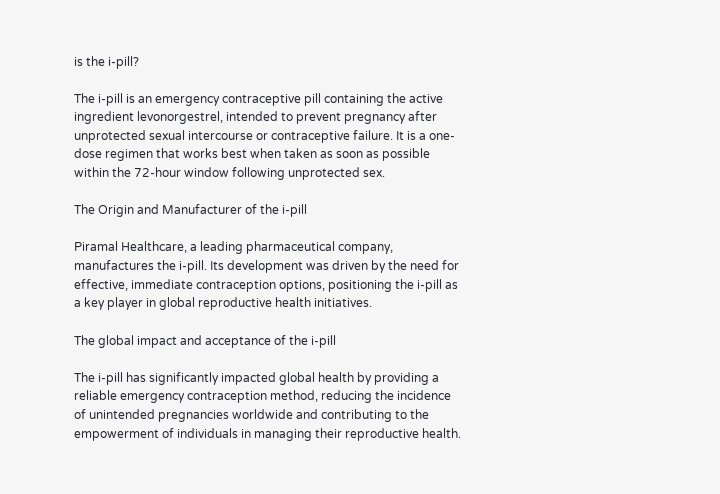is the i-pill?

The i-pill is an emergency contraceptive pill containing the active ingredient levonorgestrel, intended to prevent pregnancy after unprotected sexual intercourse or contraceptive failure. It is a one-dose regimen that works best when taken as soon as possible within the 72-hour window following unprotected sex.

The Origin and Manufacturer of the i-pill

Piramal Healthcare, a leading pharmaceutical company, manufactures the i-pill. Its development was driven by the need for effective, immediate contraception options, positioning the i-pill as a key player in global reproductive health initiatives.

The global impact and acceptance of the i-pill

The i-pill has significantly impacted global health by providing a reliable emergency contraception method, reducing the incidence of unintended pregnancies worldwide and contributing to the empowerment of individuals in managing their reproductive health.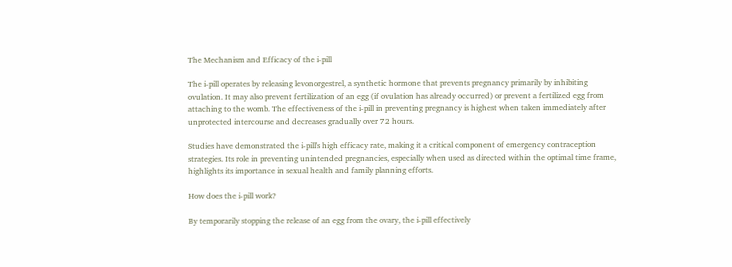The Mechanism and Efficacy of the i-pill

The i-pill operates by releasing levonorgestrel, a synthetic hormone that prevents pregnancy primarily by inhibiting ovulation. It may also prevent fertilization of an egg (if ovulation has already occurred) or prevent a fertilized egg from attaching to the womb. The effectiveness of the i-pill in preventing pregnancy is highest when taken immediately after unprotected intercourse and decreases gradually over 72 hours.

Studies have demonstrated the i-pill's high efficacy rate, making it a critical component of emergency contraception strategies. Its role in preventing unintended pregnancies, especially when used as directed within the optimal time frame, highlights its importance in sexual health and family planning efforts.

How does the i-pill work?

By temporarily stopping the release of an egg from the ovary, the i-pill effectively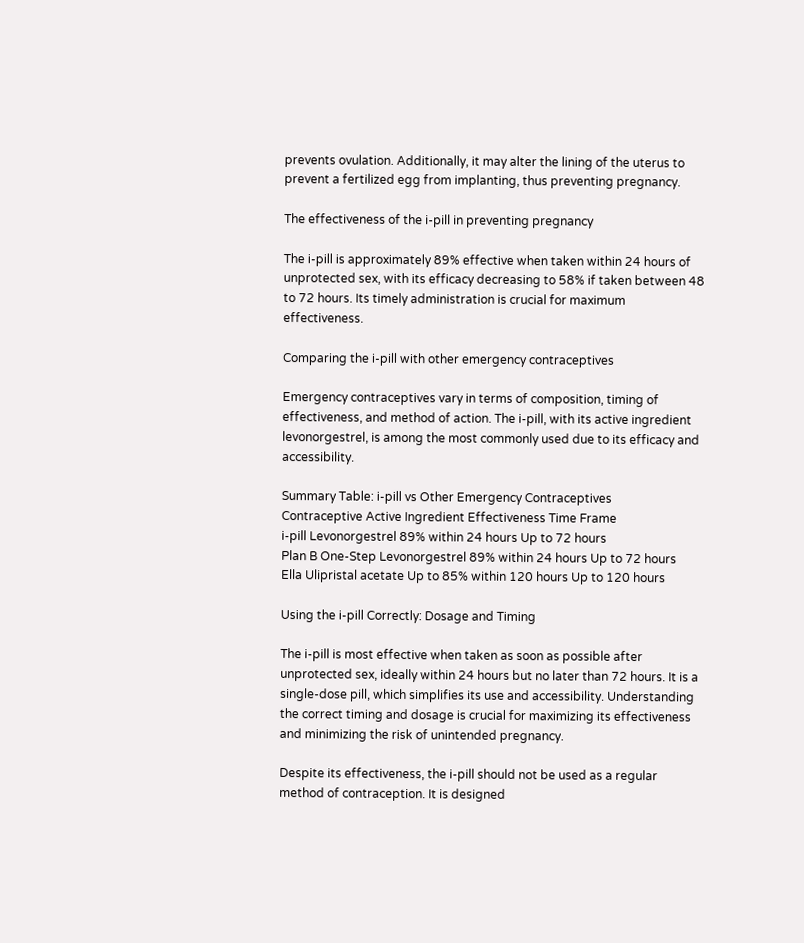prevents ovulation. Additionally, it may alter the lining of the uterus to prevent a fertilized egg from implanting, thus preventing pregnancy.

The effectiveness of the i-pill in preventing pregnancy

The i-pill is approximately 89% effective when taken within 24 hours of unprotected sex, with its efficacy decreasing to 58% if taken between 48 to 72 hours. Its timely administration is crucial for maximum effectiveness.

Comparing the i-pill with other emergency contraceptives

Emergency contraceptives vary in terms of composition, timing of effectiveness, and method of action. The i-pill, with its active ingredient levonorgestrel, is among the most commonly used due to its efficacy and accessibility.

Summary Table: i-pill vs Other Emergency Contraceptives
Contraceptive Active Ingredient Effectiveness Time Frame
i-pill Levonorgestrel 89% within 24 hours Up to 72 hours
Plan B One-Step Levonorgestrel 89% within 24 hours Up to 72 hours
Ella Ulipristal acetate Up to 85% within 120 hours Up to 120 hours

Using the i-pill Correctly: Dosage and Timing

The i-pill is most effective when taken as soon as possible after unprotected sex, ideally within 24 hours but no later than 72 hours. It is a single-dose pill, which simplifies its use and accessibility. Understanding the correct timing and dosage is crucial for maximizing its effectiveness and minimizing the risk of unintended pregnancy.

Despite its effectiveness, the i-pill should not be used as a regular method of contraception. It is designed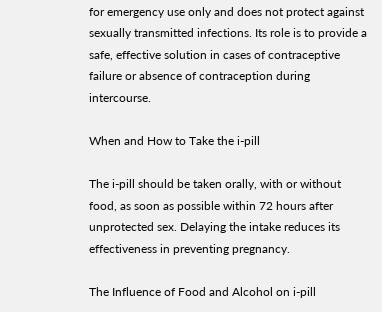for emergency use only and does not protect against sexually transmitted infections. Its role is to provide a safe, effective solution in cases of contraceptive failure or absence of contraception during intercourse.

When and How to Take the i-pill

The i-pill should be taken orally, with or without food, as soon as possible within 72 hours after unprotected sex. Delaying the intake reduces its effectiveness in preventing pregnancy.

The Influence of Food and Alcohol on i-pill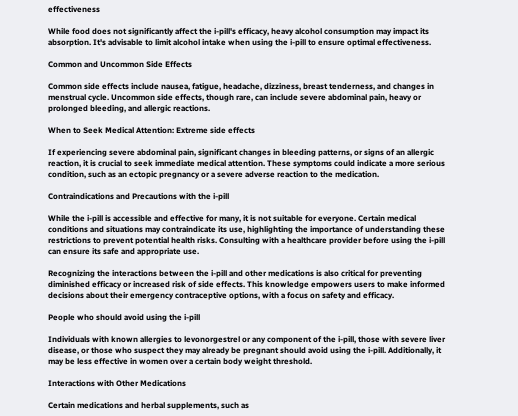effectiveness

While food does not significantly affect the i-pill's efficacy, heavy alcohol consumption may impact its absorption. It's advisable to limit alcohol intake when using the i-pill to ensure optimal effectiveness.

Common and Uncommon Side Effects

Common side effects include nausea, fatigue, headache, dizziness, breast tenderness, and changes in menstrual cycle. Uncommon side effects, though rare, can include severe abdominal pain, heavy or prolonged bleeding, and allergic reactions.

When to Seek Medical Attention: Extreme side effects

If experiencing severe abdominal pain, significant changes in bleeding patterns, or signs of an allergic reaction, it is crucial to seek immediate medical attention. These symptoms could indicate a more serious condition, such as an ectopic pregnancy or a severe adverse reaction to the medication.

Contraindications and Precautions with the i-pill

While the i-pill is accessible and effective for many, it is not suitable for everyone. Certain medical conditions and situations may contraindicate its use, highlighting the importance of understanding these restrictions to prevent potential health risks. Consulting with a healthcare provider before using the i-pill can ensure its safe and appropriate use.

Recognizing the interactions between the i-pill and other medications is also critical for preventing diminished efficacy or increased risk of side effects. This knowledge empowers users to make informed decisions about their emergency contraceptive options, with a focus on safety and efficacy.

People who should avoid using the i-pill

Individuals with known allergies to levonorgestrel or any component of the i-pill, those with severe liver disease, or those who suspect they may already be pregnant should avoid using the i-pill. Additionally, it may be less effective in women over a certain body weight threshold.

Interactions with Other Medications

Certain medications and herbal supplements, such as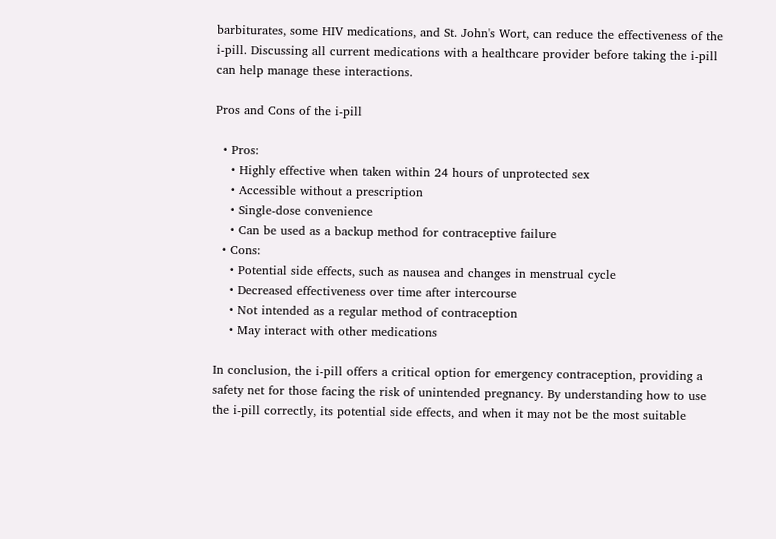barbiturates, some HIV medications, and St. John's Wort, can reduce the effectiveness of the i-pill. Discussing all current medications with a healthcare provider before taking the i-pill can help manage these interactions.

Pros and Cons of the i-pill

  • Pros:
    • Highly effective when taken within 24 hours of unprotected sex
    • Accessible without a prescription
    • Single-dose convenience
    • Can be used as a backup method for contraceptive failure
  • Cons:
    • Potential side effects, such as nausea and changes in menstrual cycle
    • Decreased effectiveness over time after intercourse
    • Not intended as a regular method of contraception
    • May interact with other medications

In conclusion, the i-pill offers a critical option for emergency contraception, providing a safety net for those facing the risk of unintended pregnancy. By understanding how to use the i-pill correctly, its potential side effects, and when it may not be the most suitable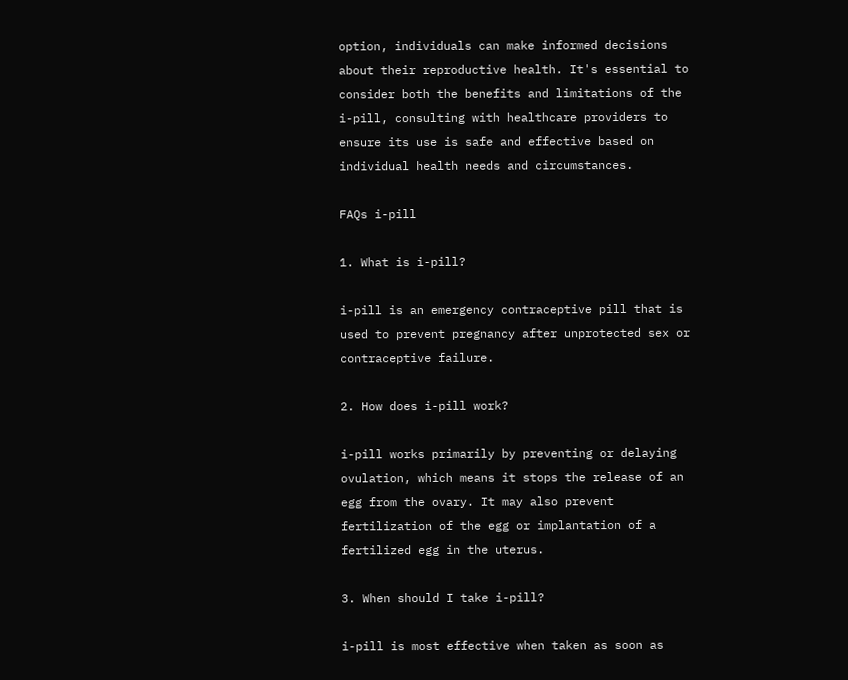option, individuals can make informed decisions about their reproductive health. It's essential to consider both the benefits and limitations of the i-pill, consulting with healthcare providers to ensure its use is safe and effective based on individual health needs and circumstances.

FAQs i-pill

1. What is i-pill?

i-pill is an emergency contraceptive pill that is used to prevent pregnancy after unprotected sex or contraceptive failure.

2. How does i-pill work?

i-pill works primarily by preventing or delaying ovulation, which means it stops the release of an egg from the ovary. It may also prevent fertilization of the egg or implantation of a fertilized egg in the uterus.

3. When should I take i-pill?

i-pill is most effective when taken as soon as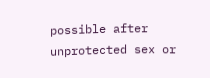possible after unprotected sex or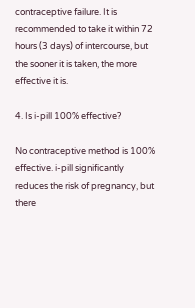contraceptive failure. It is recommended to take it within 72 hours (3 days) of intercourse, but the sooner it is taken, the more effective it is.

4. Is i-pill 100% effective?

No contraceptive method is 100% effective. i-pill significantly reduces the risk of pregnancy, but there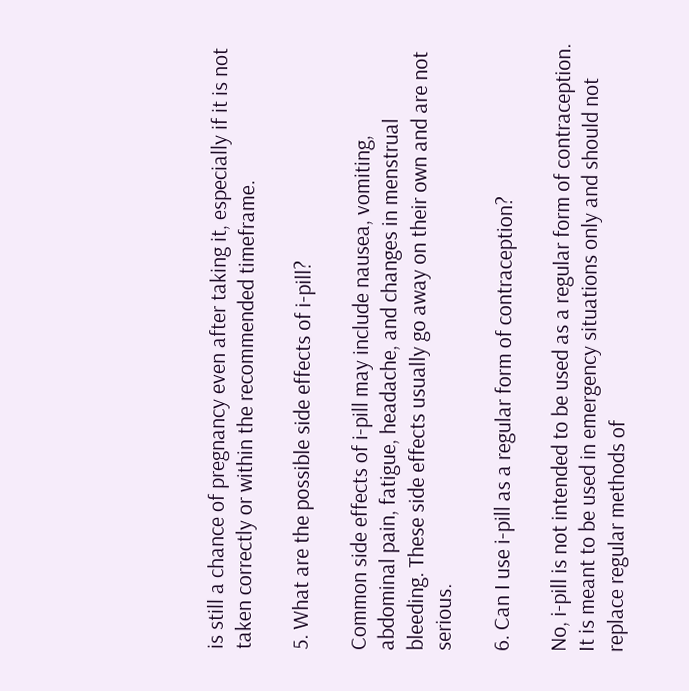is still a chance of pregnancy even after taking it, especially if it is not taken correctly or within the recommended timeframe.

5. What are the possible side effects of i-pill?

Common side effects of i-pill may include nausea, vomiting, abdominal pain, fatigue, headache, and changes in menstrual bleeding. These side effects usually go away on their own and are not serious.

6. Can I use i-pill as a regular form of contraception?

No, i-pill is not intended to be used as a regular form of contraception. It is meant to be used in emergency situations only and should not replace regular methods of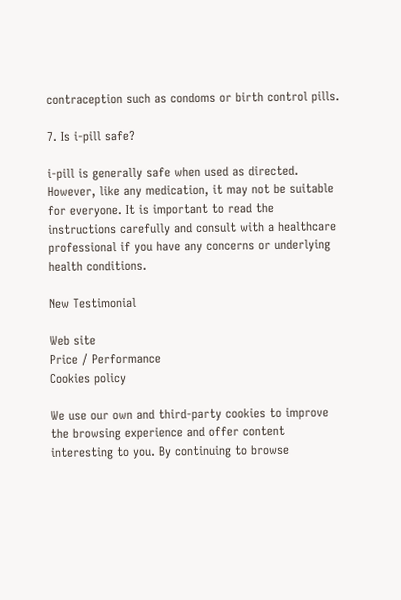contraception such as condoms or birth control pills.

7. Is i-pill safe?

i-pill is generally safe when used as directed. However, like any medication, it may not be suitable for everyone. It is important to read the instructions carefully and consult with a healthcare professional if you have any concerns or underlying health conditions.

New Testimonial

Web site
Price / Performance
Cookies policy

We use our own and third-party cookies to improve the browsing experience and offer content interesting to you. By continuing to browse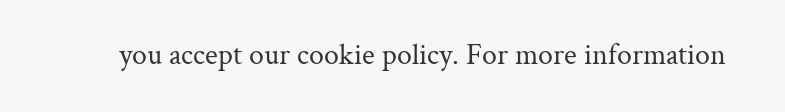you accept our cookie policy. For more information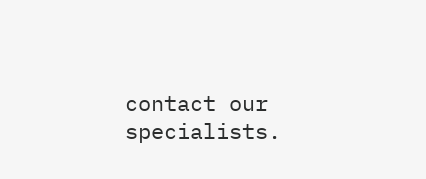contact our specialists.